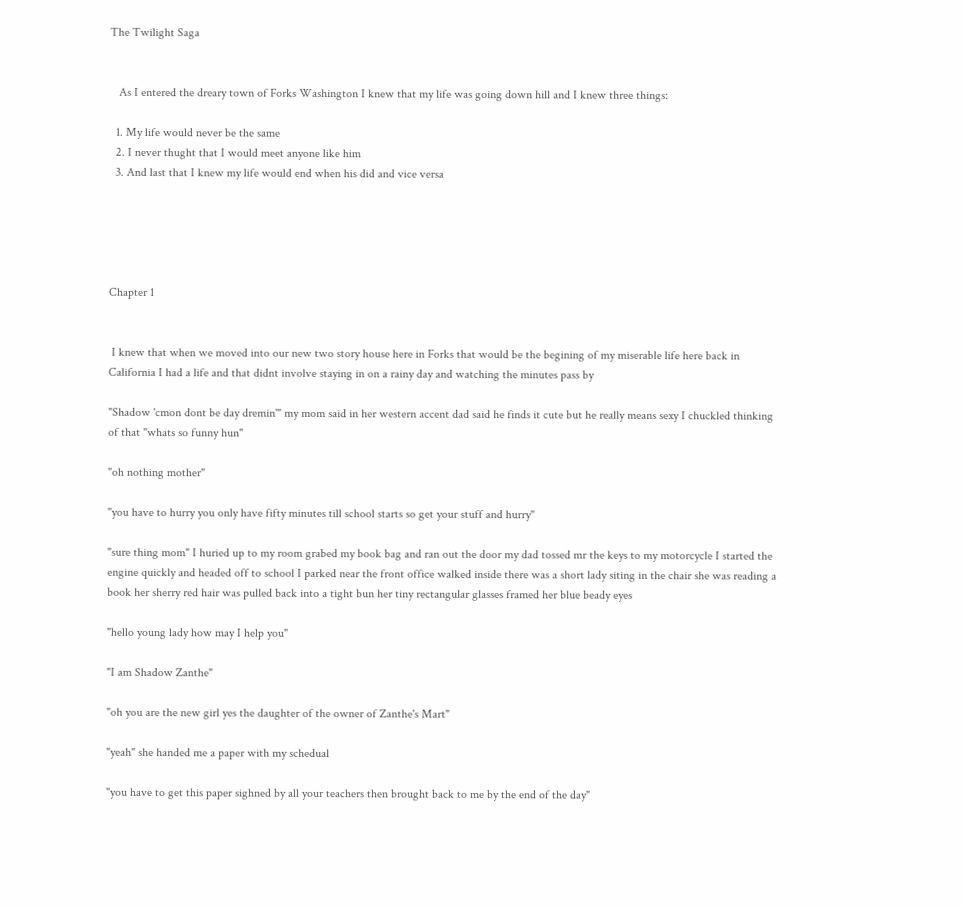The Twilight Saga


   As I entered the dreary town of Forks Washington I knew that my life was going down hill and I knew three things:

  1. My life would never be the same
  2. I never thught that I would meet anyone like him
  3. And last that I knew my life would end when his did and vice versa





Chapter 1


 I knew that when we moved into our new two story house here in Forks that would be the begining of my miserable life here back in California I had a life and that didnt involve staying in on a rainy day and watching the minutes pass by

"Shadow 'cmon dont be day dremin'" my mom said in her western accent dad said he finds it cute but he really means sexy I chuckled thinking of that "whats so funny hun"

"oh nothing mother"

"you have to hurry you only have fifty minutes till school starts so get your stuff and hurry"

"sure thing mom" I huried up to my room grabed my book bag and ran out the door my dad tossed mr the keys to my motorcycle I started the engine quickly and headed off to school I parked near the front office walked inside there was a short lady siting in the chair she was reading a book her sherry red hair was pulled back into a tight bun her tiny rectangular glasses framed her blue beady eyes

"hello young lady how may I help you"

"I am Shadow Zanthe"

"oh you are the new girl yes the daughter of the owner of Zanthe's Mart"

"yeah" she handed me a paper with my schedual

"you have to get this paper sighned by all your teachers then brought back to me by the end of the day"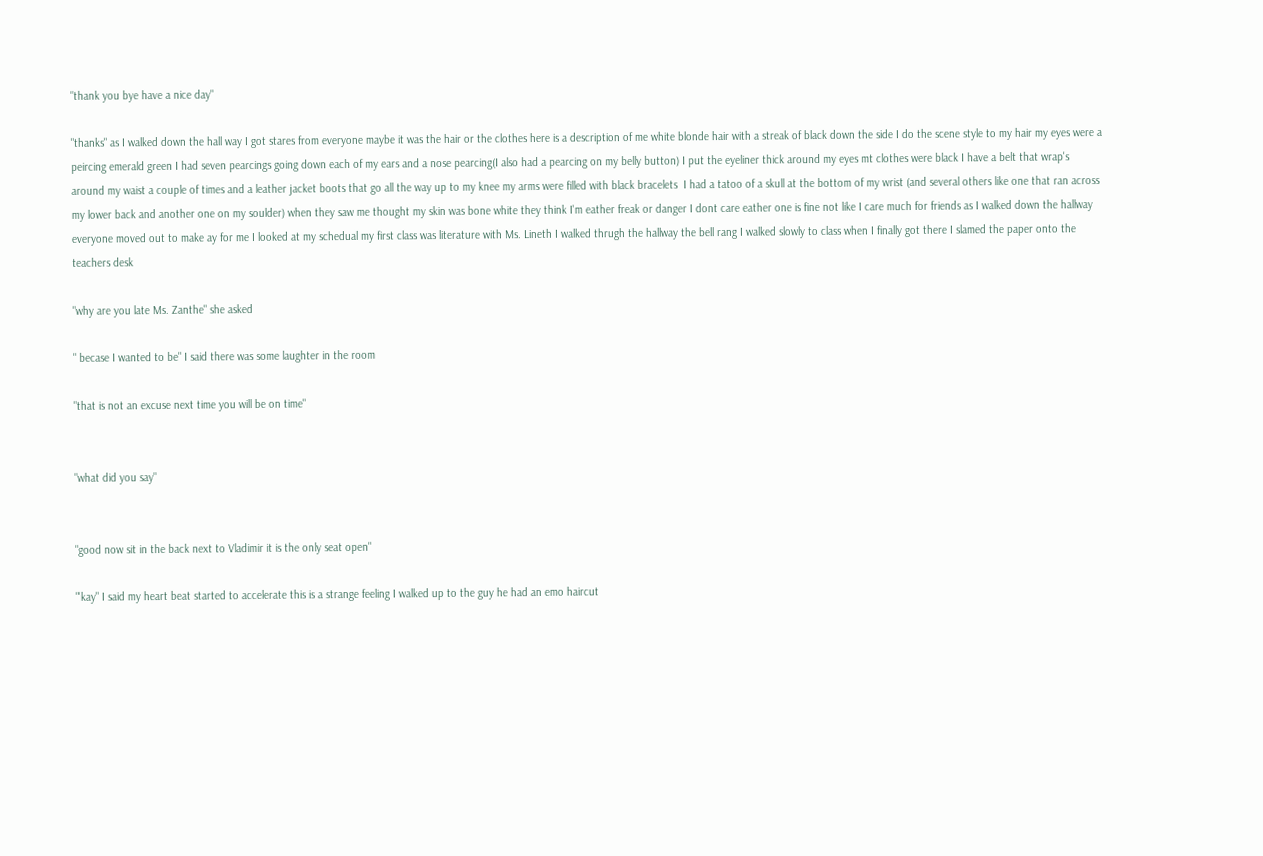"thank you bye have a nice day"

"thanks" as I walked down the hall way I got stares from everyone maybe it was the hair or the clothes here is a description of me white blonde hair with a streak of black down the side I do the scene style to my hair my eyes were a peircing emerald green I had seven pearcings going down each of my ears and a nose pearcing(I also had a pearcing on my belly button) I put the eyeliner thick around my eyes mt clothes were black I have a belt that wrap's around my waist a couple of times and a leather jacket boots that go all the way up to my knee my arms were filled with black bracelets  I had a tatoo of a skull at the bottom of my wrist (and several others like one that ran across my lower back and another one on my soulder) when they saw me thought my skin was bone white they think I'm eather freak or danger I dont care eather one is fine not like I care much for friends as I walked down the hallway everyone moved out to make ay for me I looked at my schedual my first class was literature with Ms. Lineth I walked thrugh the hallway the bell rang I walked slowly to class when I finally got there I slamed the paper onto the teachers desk

"why are you late Ms. Zanthe" she asked

" becase I wanted to be" I said there was some laughter in the room

"that is not an excuse next time you will be on time"


"what did you say"


"good now sit in the back next to Vladimir it is the only seat open"

"'kay" I said my heart beat started to accelerate this is a strange feeling I walked up to the guy he had an emo haircut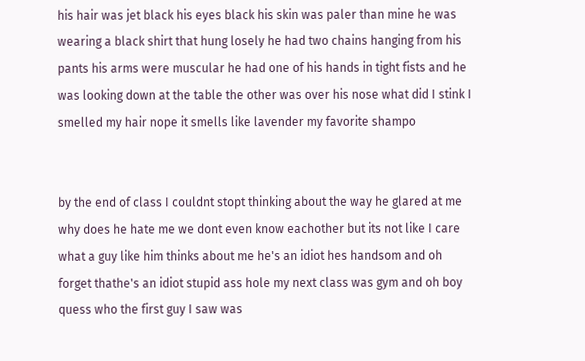his hair was jet black his eyes black his skin was paler than mine he was wearing a black shirt that hung losely he had two chains hanging from his pants his arms were muscular he had one of his hands in tight fists and he was looking down at the table the other was over his nose what did I stink I smelled my hair nope it smells like lavender my favorite shampo


by the end of class I couldnt stopt thinking about the way he glared at me why does he hate me we dont even know eachother but its not like I care what a guy like him thinks about me he's an idiot hes handsom and oh forget thathe's an idiot stupid ass hole my next class was gym and oh boy quess who the first guy I saw was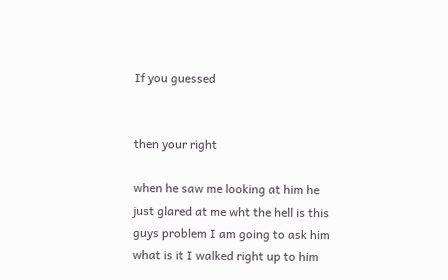If you guessed


then your right

when he saw me looking at him he just glared at me wht the hell is this guys problem I am going to ask him what is it I walked right up to him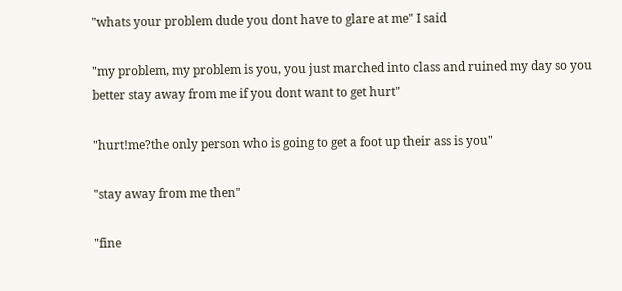"whats your problem dude you dont have to glare at me" I said

"my problem, my problem is you, you just marched into class and ruined my day so you better stay away from me if you dont want to get hurt"

"hurt!me?the only person who is going to get a foot up their ass is you"

"stay away from me then"

"fine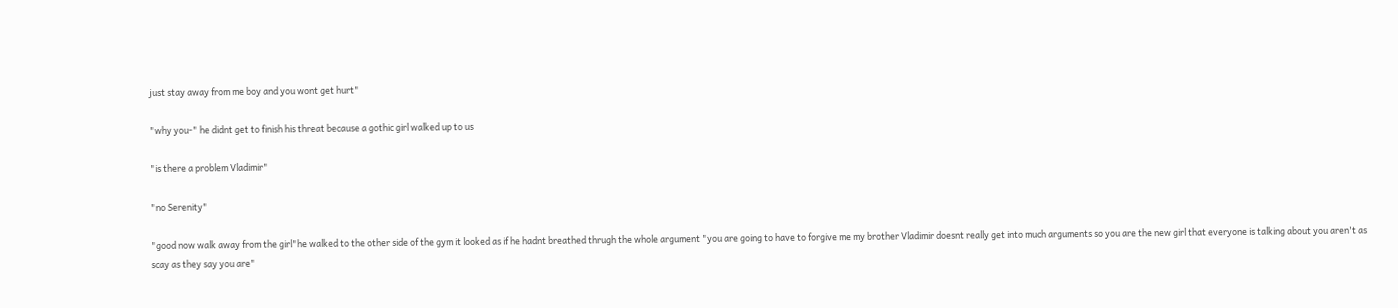just stay away from me boy and you wont get hurt"

"why you-" he didnt get to finish his threat because a gothic girl walked up to us

"is there a problem Vladimir"

"no Serenity"

"good now walk away from the girl"he walked to the other side of the gym it looked as if he hadnt breathed thrugh the whole argument "you are going to have to forgive me my brother Vladimir doesnt really get into much arguments so you are the new girl that everyone is talking about you aren't as scay as they say you are"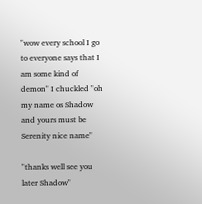"wow every school I go to everyone says that I am some kind of demon" I chuckled "oh my name os Shadow and yours must be Serenity nice name"

"thanks well see you later Shadow"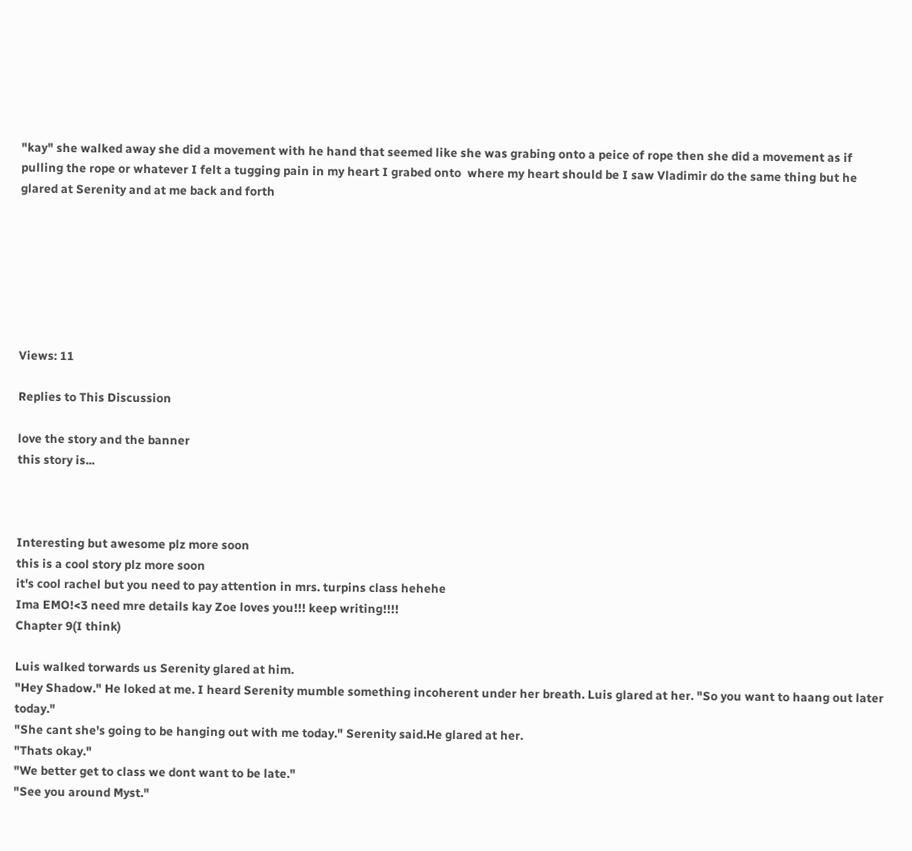"kay" she walked away she did a movement with he hand that seemed like she was grabing onto a peice of rope then she did a movement as if pulling the rope or whatever I felt a tugging pain in my heart I grabed onto  where my heart should be I saw Vladimir do the same thing but he glared at Serenity and at me back and forth







Views: 11

Replies to This Discussion

love the story and the banner
this story is...



Interesting but awesome plz more soon
this is a cool story plz more soon
it's cool rachel but you need to pay attention in mrs. turpins class hehehe
Ima EMO!<3 need mre details kay Zoe loves you!!! keep writing!!!!
Chapter 9(I think)

Luis walked torwards us Serenity glared at him.
"Hey Shadow." He loked at me. I heard Serenity mumble something incoherent under her breath. Luis glared at her. "So you want to haang out later today."
"She cant she's going to be hanging out with me today." Serenity said.He glared at her.
"Thats okay."
"We better get to class we dont want to be late."
"See you around Myst."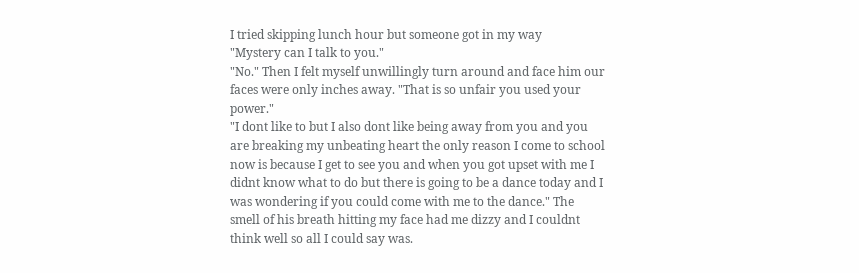I tried skipping lunch hour but someone got in my way
"Mystery can I talk to you."
"No." Then I felt myself unwillingly turn around and face him our faces were only inches away. "That is so unfair you used your power."
"I dont like to but I also dont like being away from you and you are breaking my unbeating heart the only reason I come to school now is because I get to see you and when you got upset with me I didnt know what to do but there is going to be a dance today and I was wondering if you could come with me to the dance." The smell of his breath hitting my face had me dizzy and I couldnt think well so all I could say was.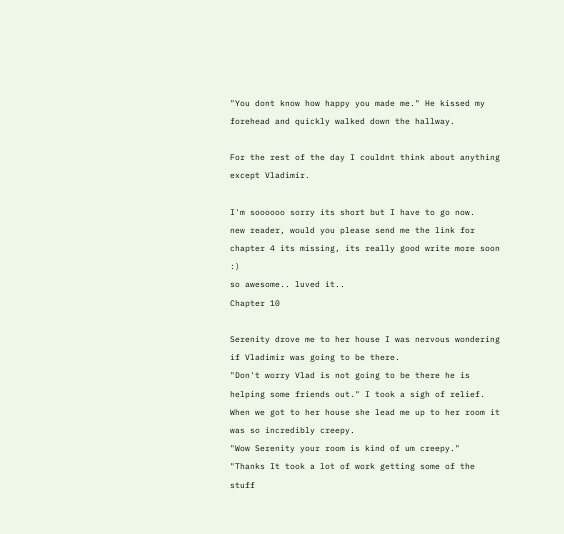"You dont know how happy you made me." He kissed my forehead and quickly walked down the hallway.

For the rest of the day I couldnt think about anything except Vladimir.

I'm soooooo sorry its short but I have to go now.
new reader, would you please send me the link for chapter 4 its missing, its really good write more soon :)
so awesome.. luved it..
Chapter 10

Serenity drove me to her house I was nervous wondering if Vladimir was going to be there.
"Don't worry Vlad is not going to be there he is helping some friends out." I took a sigh of relief. When we got to her house she lead me up to her room it was so incredibly creepy.
"Wow Serenity your room is kind of um creepy."
"Thanks It took a lot of work getting some of the stuff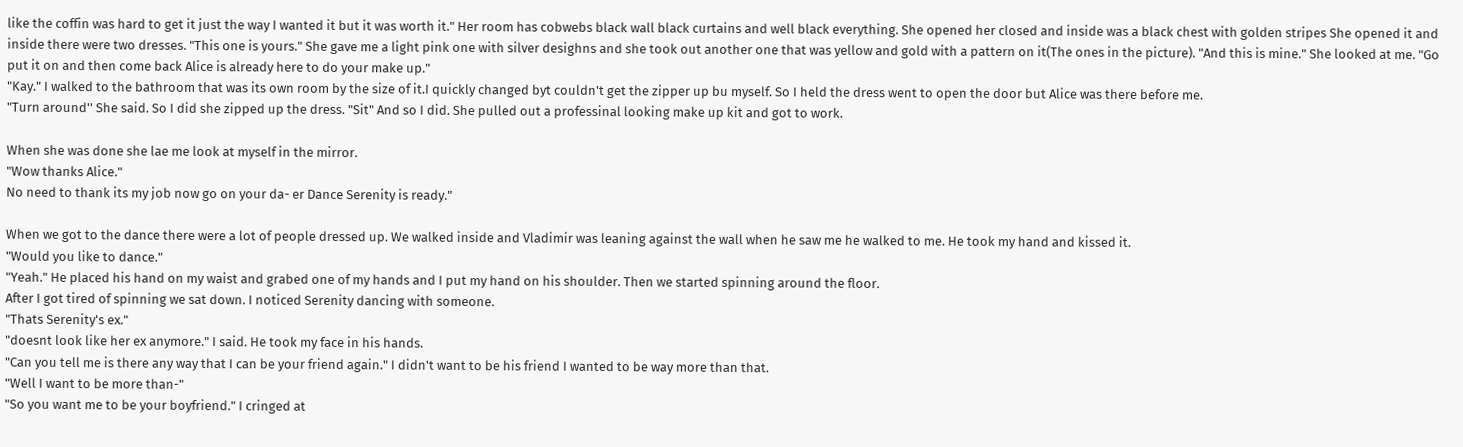like the coffin was hard to get it just the way I wanted it but it was worth it." Her room has cobwebs black wall black curtains and well black everything. She opened her closed and inside was a black chest with golden stripes She opened it and inside there were two dresses. "This one is yours." She gave me a light pink one with silver desighns and she took out another one that was yellow and gold with a pattern on it(The ones in the picture). "And this is mine." She looked at me. "Go put it on and then come back Alice is already here to do your make up."
"Kay." I walked to the bathroom that was its own room by the size of it.I quickly changed byt couldn't get the zipper up bu myself. So I held the dress went to open the door but Alice was there before me.
"Turn around'' She said. So I did she zipped up the dress. "Sit" And so I did. She pulled out a professinal looking make up kit and got to work.

When she was done she lae me look at myself in the mirror.
"Wow thanks Alice."
No need to thank its my job now go on your da- er Dance Serenity is ready."

When we got to the dance there were a lot of people dressed up. We walked inside and Vladimir was leaning against the wall when he saw me he walked to me. He took my hand and kissed it.
"Would you like to dance."
"Yeah." He placed his hand on my waist and grabed one of my hands and I put my hand on his shoulder. Then we started spinning around the floor.
After I got tired of spinning we sat down. I noticed Serenity dancing with someone.
"Thats Serenity's ex."
"doesnt look like her ex anymore." I said. He took my face in his hands.
"Can you tell me is there any way that I can be your friend again." I didn't want to be his friend I wanted to be way more than that.
"Well I want to be more than-"
"So you want me to be your boyfriend." I cringed at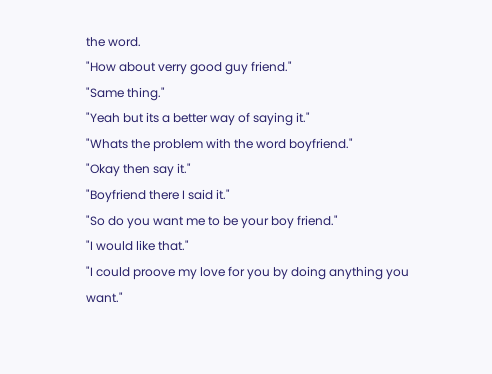the word.
"How about verry good guy friend."
"Same thing."
"Yeah but its a better way of saying it."
"Whats the problem with the word boyfriend."
"Okay then say it."
"Boyfriend there I said it."
"So do you want me to be your boy friend."
"I would like that."
"I could proove my love for you by doing anything you want."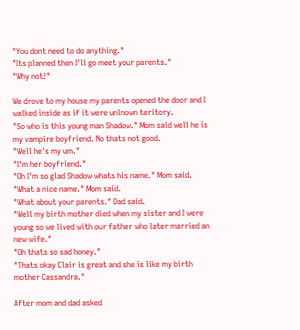"You dont need to do anything."
"Its planned then I'll go meet your parents."
"Why not!"

We drove to my house my parents opened the door and I walked inside as if it were unlnown teritory.
"So who is this young man Shadow." Mom said well he is my vampire boyfriend. No thats not good.
"Well he's my um."
"I'm her boyfriend."
"Oh I'm so glad Shadow whats his name." Mom said.
"What a nice name." Mom said.
"What about your parents." Dad said.
"Well my birth mother died when my sister and I were young so we lived with our father who later married an new wife."
"Oh thats so sad honey."
"Thats okay Clair is great and she is like my birth mother Cassandra."

After mom and dad asked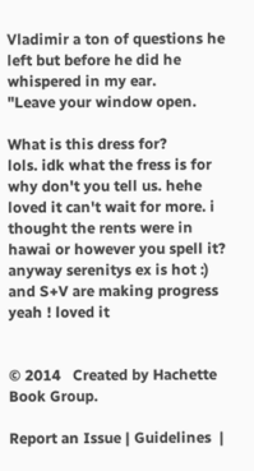Vladimir a ton of questions he left but before he did he whispered in my ear.
"Leave your window open.

What is this dress for?
lols. idk what the fress is for why don't you tell us. hehe loved it can't wait for more. i thought the rents were in hawai or however you spell it? anyway serenitys ex is hot :) and S+V are making progress yeah ! loved it


© 2014   Created by Hachette Book Group.

Report an Issue | Guidelines  |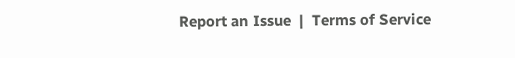Report an Issue  |  Terms of Service